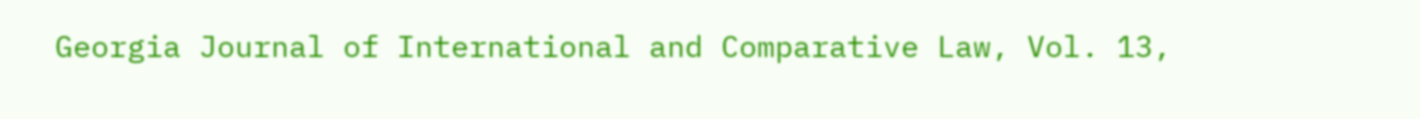Georgia Journal of International and Comparative Law, Vol. 13,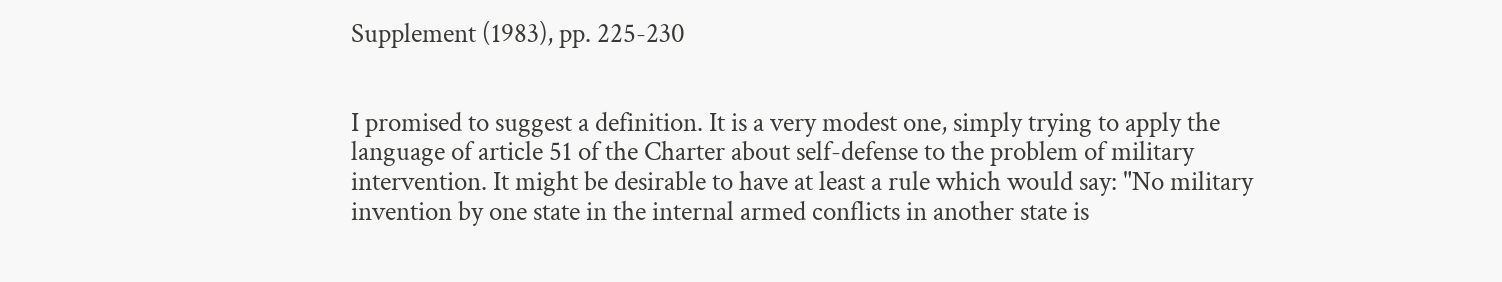Supplement (1983), pp. 225-230


I promised to suggest a definition. It is a very modest one, simply trying to apply the language of article 51 of the Charter about self-defense to the problem of military intervention. It might be desirable to have at least a rule which would say: "No military invention by one state in the internal armed conflicts in another state is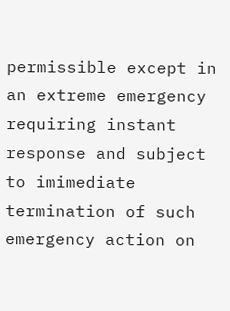permissible except in an extreme emergency requiring instant response and subject to imimediate termination of such emergency action on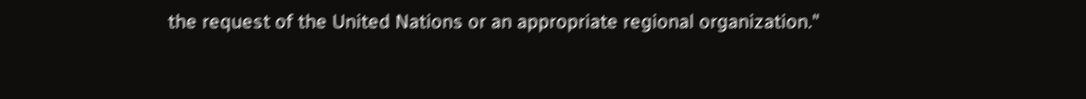the request of the United Nations or an appropriate regional organization."